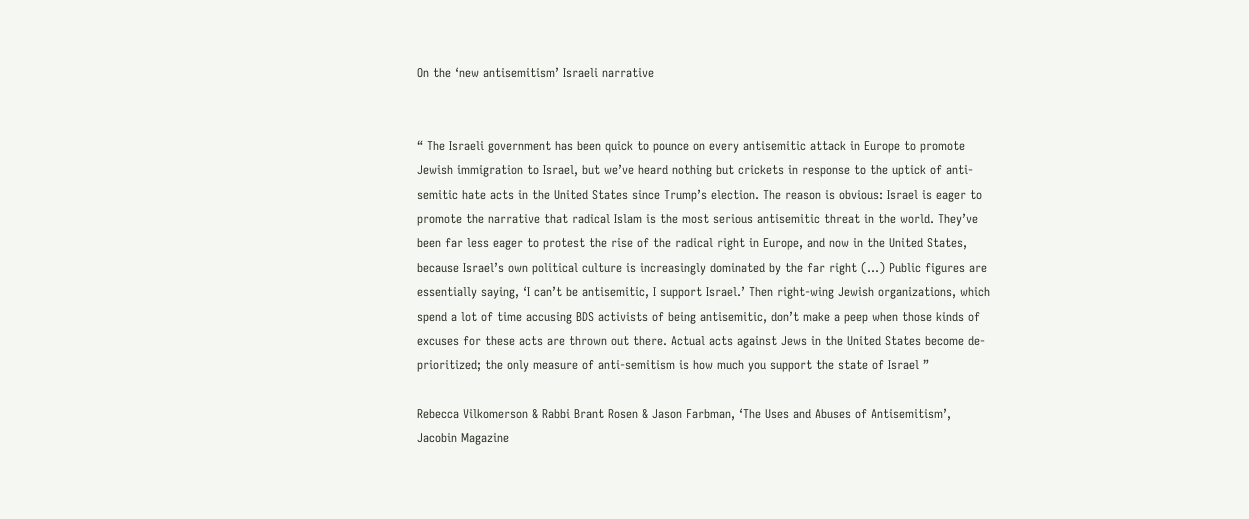On the ‘new antisemitism’ Israeli narrative


“ The Israeli government has been quick to pounce on every antisemitic attack in Europe to promote Jewish immigration to Israel, but we’ve heard nothing but crickets in response to the uptick of anti-semitic hate acts in the United States since Trump’s election. The reason is obvious: Israel is eager to promote the narrative that radical Islam is the most serious antisemitic threat in the world. They’ve been far less eager to protest the rise of the radical right in Europe, and now in the United States, because Israel’s own political culture is increasingly dominated by the far right (…) Public figures are essentially saying, ‘I can’t be antisemitic, I support Israel.’ Then right-wing Jewish organizations, which spend a lot of time accusing BDS activists of being antisemitic, don’t make a peep when those kinds of excuses for these acts are thrown out there. Actual acts against Jews in the United States become de-prioritized; the only measure of anti-semitism is how much you support the state of Israel ”

Rebecca Vilkomerson & Rabbi Brant Rosen & Jason Farbman, ‘The Uses and Abuses of Antisemitism’, Jacobin Magazine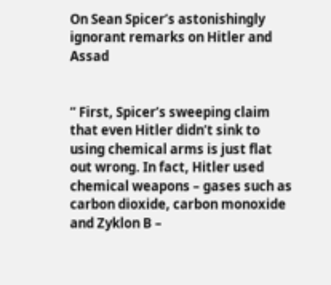On Sean Spicer’s astonishingly ignorant remarks on Hitler and Assad


“ First, Spicer’s sweeping claim that even Hitler didn’t sink to using chemical arms is just flat out wrong. In fact, Hitler used chemical weapons – gases such as carbon dioxide, carbon monoxide and Zyklon B –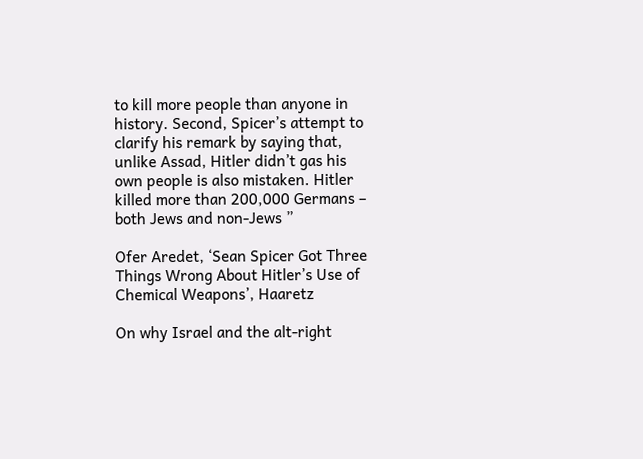to kill more people than anyone in history. Second, Spicer’s attempt to clarify his remark by saying that, unlike Assad, Hitler didn’t gas his own people is also mistaken. Hitler killed more than 200,000 Germans – both Jews and non-Jews ”

Ofer Aredet, ‘Sean Spicer Got Three Things Wrong About Hitler’s Use of Chemical Weapons’, Haaretz

On why Israel and the alt-right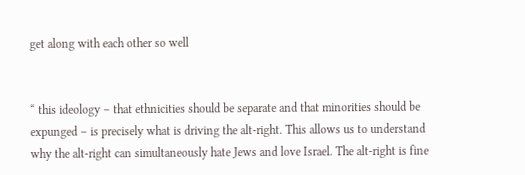get along with each other so well


“ this ideology – that ethnicities should be separate and that minorities should be expunged – is precisely what is driving the alt-right. This allows us to understand why the alt-right can simultaneously hate Jews and love Israel. The alt-right is fine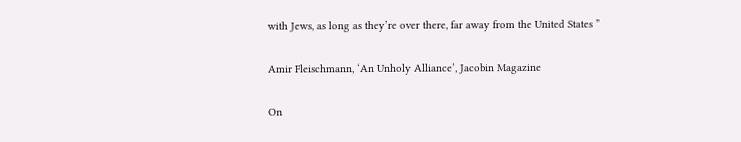with Jews, as long as they’re over there, far away from the United States ”

Amir Fleischmann, ‘An Unholy Alliance’, Jacobin Magazine

On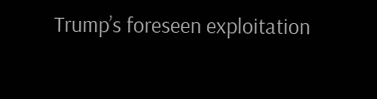Trump’s foreseen exploitation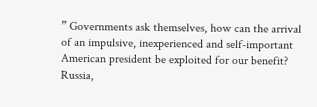” Governments ask themselves, how can the arrival of an impulsive, inexperienced and self-important American president be exploited for our benefit? Russia,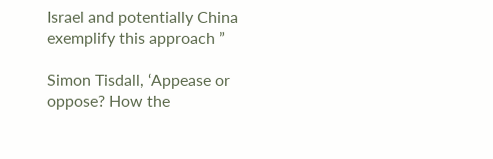Israel and potentially China exemplify this approach ”

Simon Tisdall, ‘Appease or oppose? How the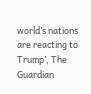world’s nations are reacting to Trump’, The Guardian